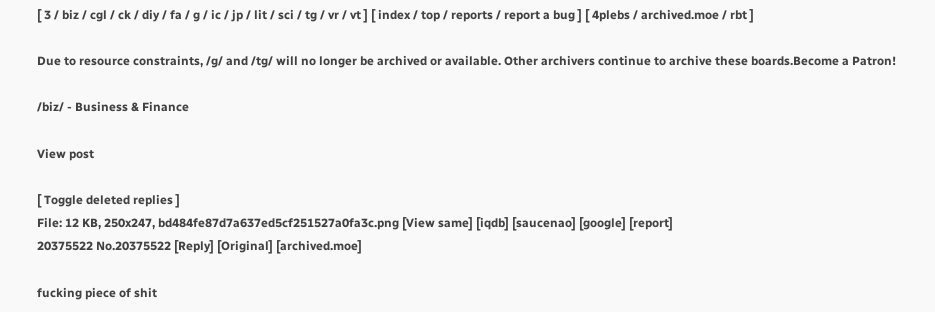[ 3 / biz / cgl / ck / diy / fa / g / ic / jp / lit / sci / tg / vr / vt ] [ index / top / reports / report a bug ] [ 4plebs / archived.moe / rbt ]

Due to resource constraints, /g/ and /tg/ will no longer be archived or available. Other archivers continue to archive these boards.Become a Patron!

/biz/ - Business & Finance

View post

[ Toggle deleted replies ]
File: 12 KB, 250x247, bd484fe87d7a637ed5cf251527a0fa3c.png [View same] [iqdb] [saucenao] [google] [report]
20375522 No.20375522 [Reply] [Original] [archived.moe]

fucking piece of shit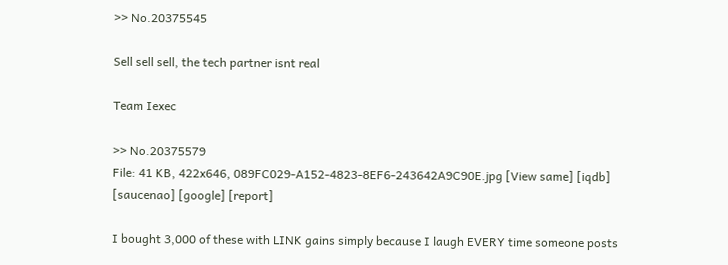>> No.20375545

Sell sell sell, the tech partner isnt real

Team Iexec

>> No.20375579
File: 41 KB, 422x646, 089FC029-A152-4823-8EF6-243642A9C90E.jpg [View same] [iqdb] [saucenao] [google] [report]

I bought 3,000 of these with LINK gains simply because I laugh EVERY time someone posts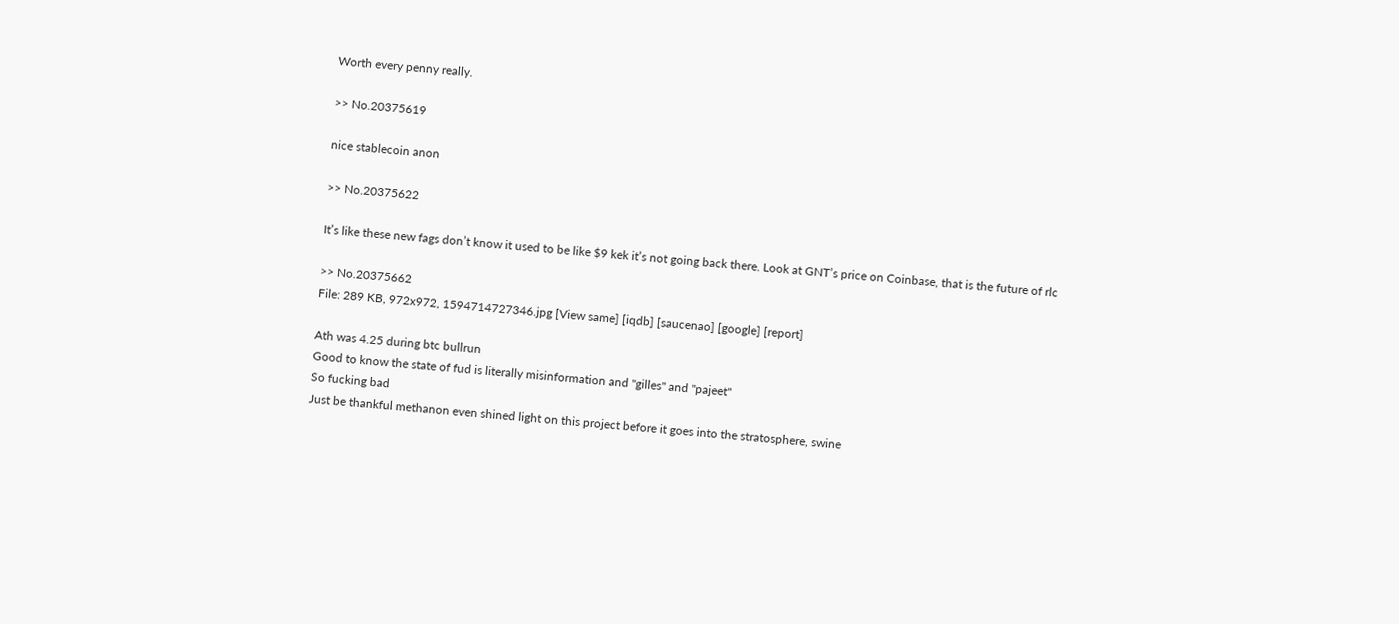Worth every penny really.

>> No.20375619

nice stablecoin anon

>> No.20375622

It’s like these new fags don’t know it used to be like $9 kek it’s not going back there. Look at GNT’s price on Coinbase, that is the future of rlc

>> No.20375662
File: 289 KB, 972x972, 1594714727346.jpg [View same] [iqdb] [saucenao] [google] [report]

Ath was 4.25 during btc bullrun
Good to know the state of fud is literally misinformation and "gilles" and "pajeet"
So fucking bad
Just be thankful methanon even shined light on this project before it goes into the stratosphere, swine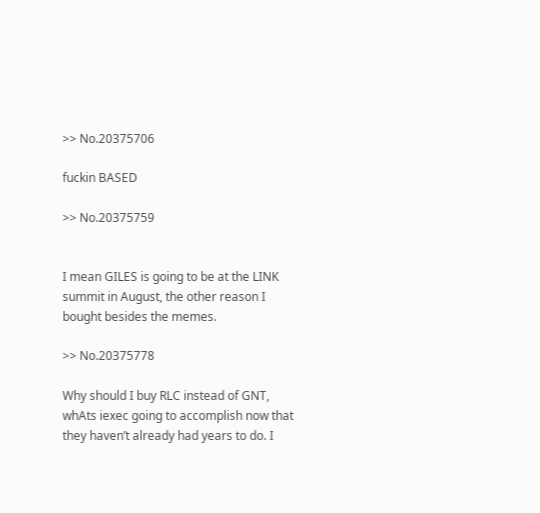>> No.20375706

fuckin BASED

>> No.20375759


I mean GILES is going to be at the LINK summit in August, the other reason I bought besides the memes.

>> No.20375778

Why should I buy RLC instead of GNT, whAts iexec going to accomplish now that they haven’t already had years to do. I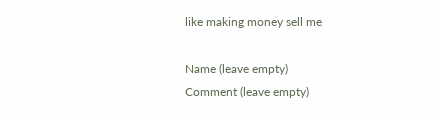like making money sell me

Name (leave empty)
Comment (leave empty)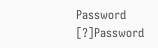Password [?]Password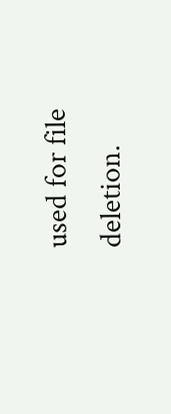used for file deletion.